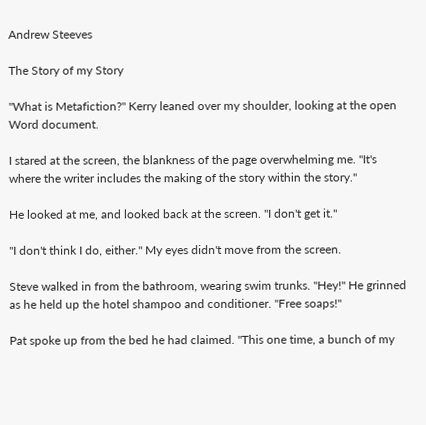Andrew Steeves

The Story of my Story

"What is Metafiction?" Kerry leaned over my shoulder, looking at the open Word document.

I stared at the screen, the blankness of the page overwhelming me. "It's where the writer includes the making of the story within the story."

He looked at me, and looked back at the screen. "I don't get it."

"I don't think I do, either." My eyes didn't move from the screen.

Steve walked in from the bathroom, wearing swim trunks. "Hey!" He grinned as he held up the hotel shampoo and conditioner. "Free soaps!"

Pat spoke up from the bed he had claimed. "This one time, a bunch of my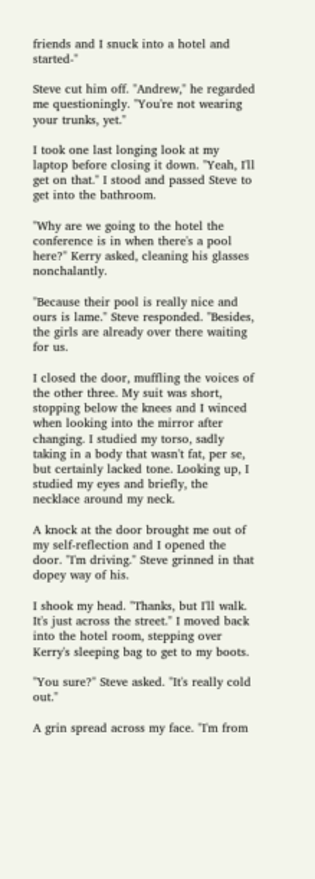friends and I snuck into a hotel and started-"

Steve cut him off. "Andrew," he regarded me questioningly. "You're not wearing your trunks, yet."

I took one last longing look at my laptop before closing it down. "Yeah, I'll get on that." I stood and passed Steve to get into the bathroom.

"Why are we going to the hotel the conference is in when there's a pool here?" Kerry asked, cleaning his glasses nonchalantly.

"Because their pool is really nice and ours is lame." Steve responded. "Besides, the girls are already over there waiting for us.

I closed the door, muffling the voices of the other three. My suit was short, stopping below the knees and I winced when looking into the mirror after changing. I studied my torso, sadly taking in a body that wasn't fat, per se, but certainly lacked tone. Looking up, I studied my eyes and briefly, the necklace around my neck.

A knock at the door brought me out of my self-reflection and I opened the door. "I'm driving." Steve grinned in that dopey way of his.

I shook my head. "Thanks, but I'll walk. It's just across the street." I moved back into the hotel room, stepping over Kerry's sleeping bag to get to my boots.

"You sure?" Steve asked. "It's really cold out."

A grin spread across my face. "I'm from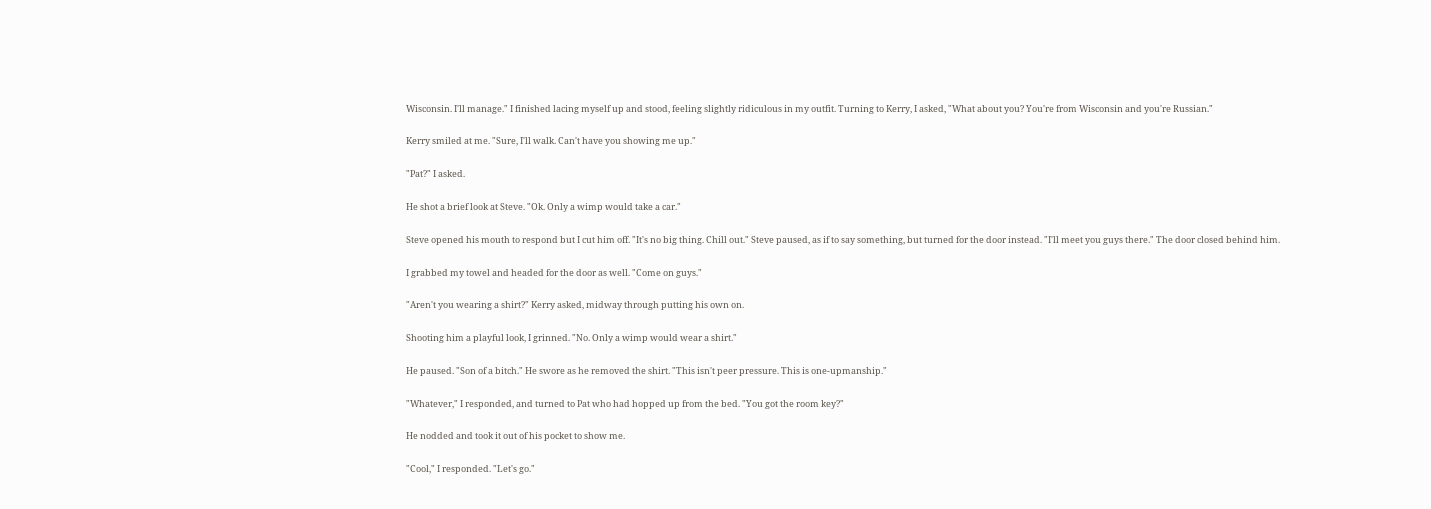Wisconsin. I'll manage." I finished lacing myself up and stood, feeling slightly ridiculous in my outfit. Turning to Kerry, I asked, "What about you? You're from Wisconsin and you're Russian."

Kerry smiled at me. "Sure, I'll walk. Can't have you showing me up."

"Pat?" I asked.

He shot a brief look at Steve. "Ok. Only a wimp would take a car."

Steve opened his mouth to respond but I cut him off. "It's no big thing. Chill out." Steve paused, as if to say something, but turned for the door instead. "I'll meet you guys there." The door closed behind him.

I grabbed my towel and headed for the door as well. "Come on guys."

"Aren't you wearing a shirt?" Kerry asked, midway through putting his own on.

Shooting him a playful look, I grinned. "No. Only a wimp would wear a shirt."

He paused. "Son of a bitch." He swore as he removed the shirt. "This isn't peer pressure. This is one-upmanship."

"Whatever," I responded, and turned to Pat who had hopped up from the bed. "You got the room key?"

He nodded and took it out of his pocket to show me.

"Cool," I responded. "Let's go."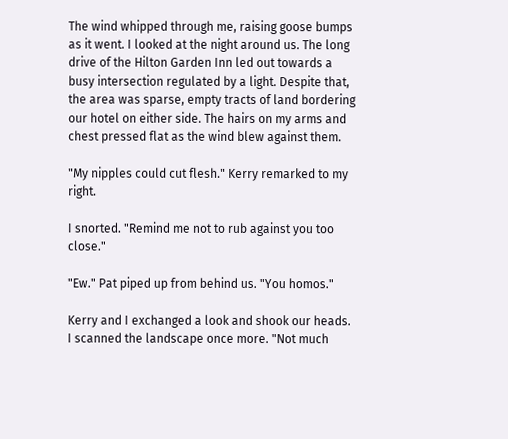The wind whipped through me, raising goose bumps as it went. I looked at the night around us. The long drive of the Hilton Garden Inn led out towards a busy intersection regulated by a light. Despite that, the area was sparse, empty tracts of land bordering our hotel on either side. The hairs on my arms and chest pressed flat as the wind blew against them.

"My nipples could cut flesh." Kerry remarked to my right.

I snorted. "Remind me not to rub against you too close."

"Ew." Pat piped up from behind us. "You homos."

Kerry and I exchanged a look and shook our heads. I scanned the landscape once more. "Not much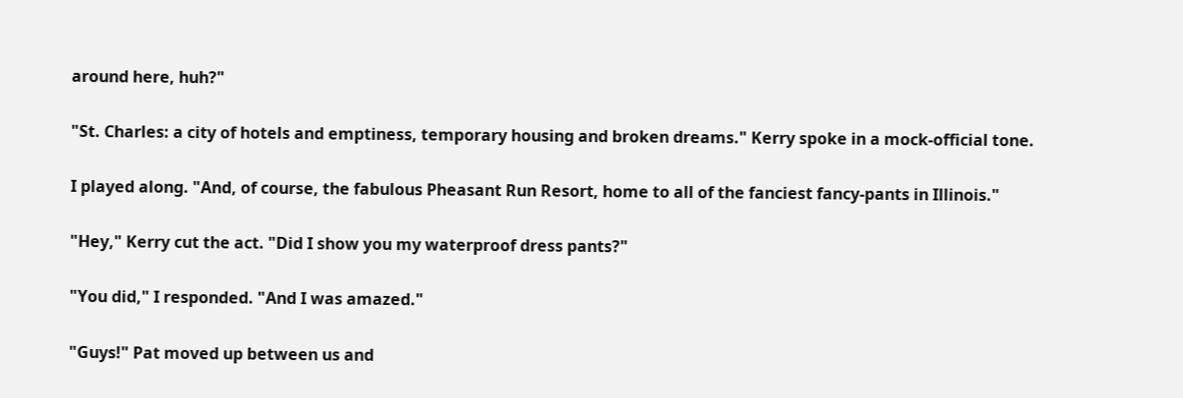around here, huh?"

"St. Charles: a city of hotels and emptiness, temporary housing and broken dreams." Kerry spoke in a mock-official tone.

I played along. "And, of course, the fabulous Pheasant Run Resort, home to all of the fanciest fancy-pants in Illinois."

"Hey," Kerry cut the act. "Did I show you my waterproof dress pants?"

"You did," I responded. "And I was amazed."

"Guys!" Pat moved up between us and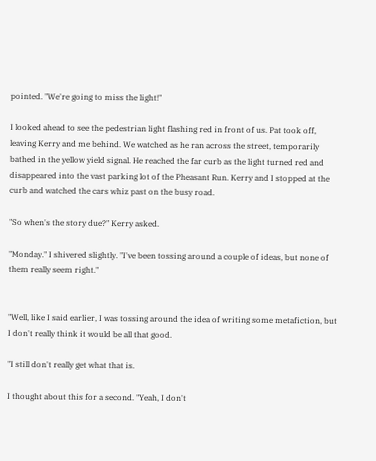pointed. "We're going to miss the light!"

I looked ahead to see the pedestrian light flashing red in front of us. Pat took off, leaving Kerry and me behind. We watched as he ran across the street, temporarily bathed in the yellow yield signal. He reached the far curb as the light turned red and disappeared into the vast parking lot of the Pheasant Run. Kerry and I stopped at the curb and watched the cars whiz past on the busy road.

"So when's the story due?" Kerry asked.

"Monday." I shivered slightly. "I've been tossing around a couple of ideas, but none of them really seem right."


"Well, like I said earlier, I was tossing around the idea of writing some metafiction, but I don't really think it would be all that good.

"I still don't really get what that is.

I thought about this for a second. "Yeah, I don't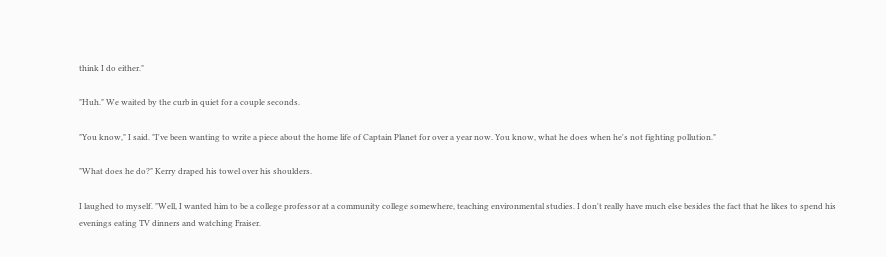think I do either."

"Huh." We waited by the curb in quiet for a couple seconds.

"You know," I said. "I've been wanting to write a piece about the home life of Captain Planet for over a year now. You know, what he does when he's not fighting pollution."

"What does he do?" Kerry draped his towel over his shoulders.

I laughed to myself. "Well, I wanted him to be a college professor at a community college somewhere, teaching environmental studies. I don't really have much else besides the fact that he likes to spend his evenings eating TV dinners and watching Fraiser.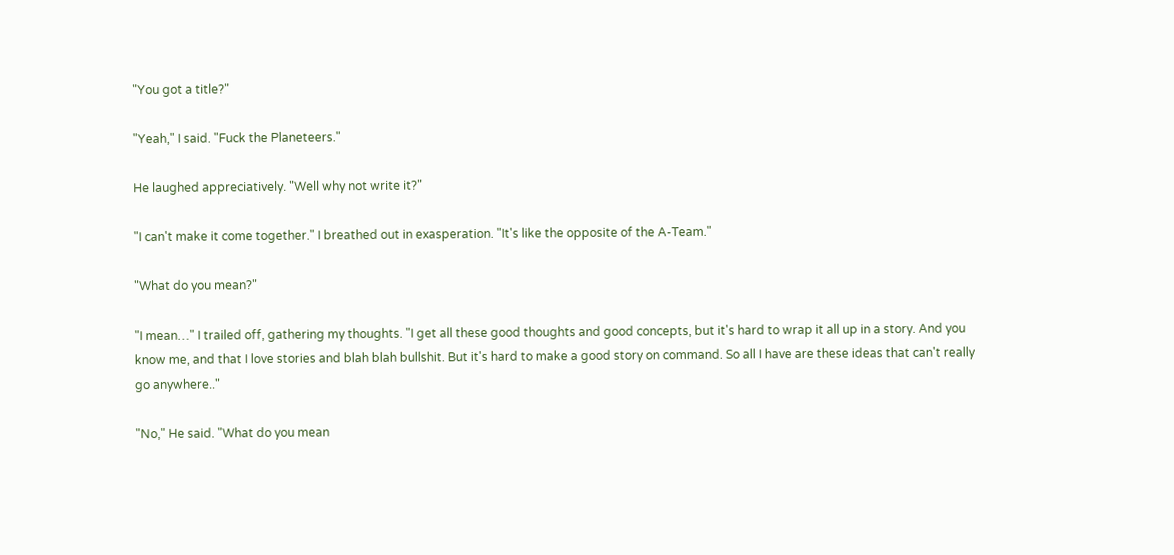"You got a title?"

"Yeah," I said. "Fuck the Planeteers."

He laughed appreciatively. "Well why not write it?"

"I can't make it come together." I breathed out in exasperation. "It's like the opposite of the A-Team."

"What do you mean?"

"I mean…" I trailed off, gathering my thoughts. "I get all these good thoughts and good concepts, but it's hard to wrap it all up in a story. And you know me, and that I love stories and blah blah bullshit. But it's hard to make a good story on command. So all I have are these ideas that can't really go anywhere.."

"No," He said. "What do you mean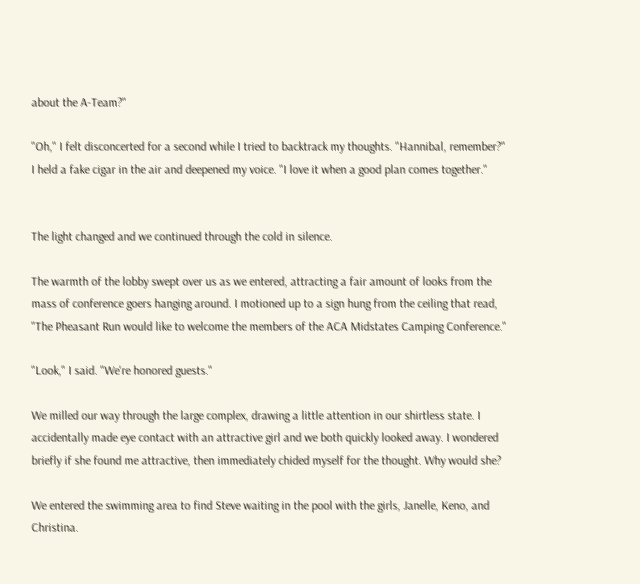about the A-Team?"

"Oh," I felt disconcerted for a second while I tried to backtrack my thoughts. "Hannibal, remember?" I held a fake cigar in the air and deepened my voice. "I love it when a good plan comes together."


The light changed and we continued through the cold in silence.

The warmth of the lobby swept over us as we entered, attracting a fair amount of looks from the mass of conference goers hanging around. I motioned up to a sign hung from the ceiling that read, "The Pheasant Run would like to welcome the members of the ACA Midstates Camping Conference."

"Look," I said. "We're honored guests."

We milled our way through the large complex, drawing a little attention in our shirtless state. I accidentally made eye contact with an attractive girl and we both quickly looked away. I wondered briefly if she found me attractive, then immediately chided myself for the thought. Why would she?

We entered the swimming area to find Steve waiting in the pool with the girls, Janelle, Keno, and Christina.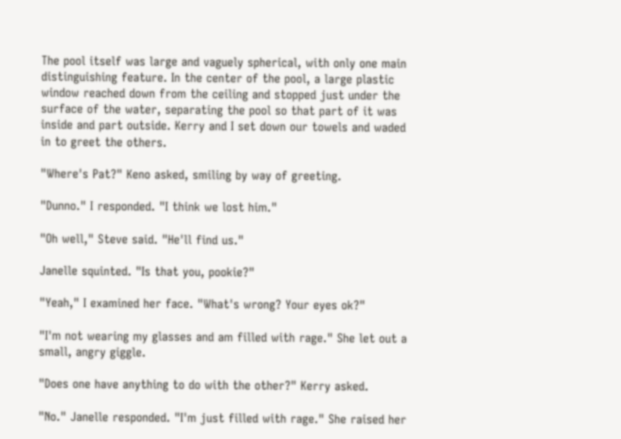The pool itself was large and vaguely spherical, with only one main distinguishing feature. In the center of the pool, a large plastic window reached down from the ceiling and stopped just under the surface of the water, separating the pool so that part of it was inside and part outside. Kerry and I set down our towels and waded in to greet the others.

"Where's Pat?" Keno asked, smiling by way of greeting.

"Dunno." I responded. "I think we lost him."

"Oh well," Steve said. "He'll find us."

Janelle squinted. "Is that you, pookie?"

"Yeah," I examined her face. "What's wrong? Your eyes ok?"

"I'm not wearing my glasses and am filled with rage." She let out a small, angry giggle.

"Does one have anything to do with the other?" Kerry asked.

"No." Janelle responded. "I'm just filled with rage." She raised her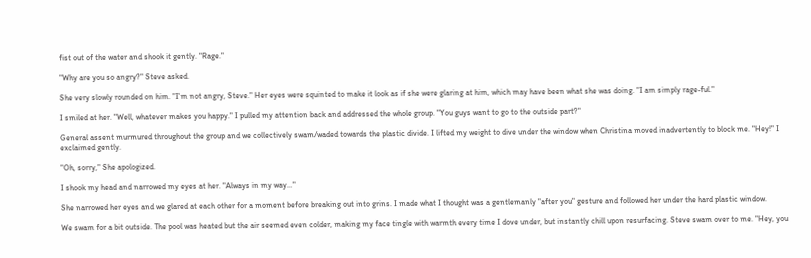fist out of the water and shook it gently. "Rage."

"Why are you so angry?" Steve asked.

She very slowly rounded on him. "I'm not angry, Steve." Her eyes were squinted to make it look as if she were glaring at him, which may have been what she was doing. "I am simply rage-ful."

I smiled at her. "Well, whatever makes you happy." I pulled my attention back and addressed the whole group. "You guys want to go to the outside part?"

General assent murmured throughout the group and we collectively swam/waded towards the plastic divide. I lifted my weight to dive under the window when Christina moved inadvertently to block me. "Hey!" I exclaimed gently.

"Oh, sorry," She apologized.

I shook my head and narrowed my eyes at her. "Always in my way…"

She narrowed her eyes and we glared at each other for a moment before breaking out into grins. I made what I thought was a gentlemanly "after you" gesture and followed her under the hard plastic window.

We swam for a bit outside. The pool was heated but the air seemed even colder, making my face tingle with warmth every time I dove under, but instantly chill upon resurfacing. Steve swam over to me. "Hey, you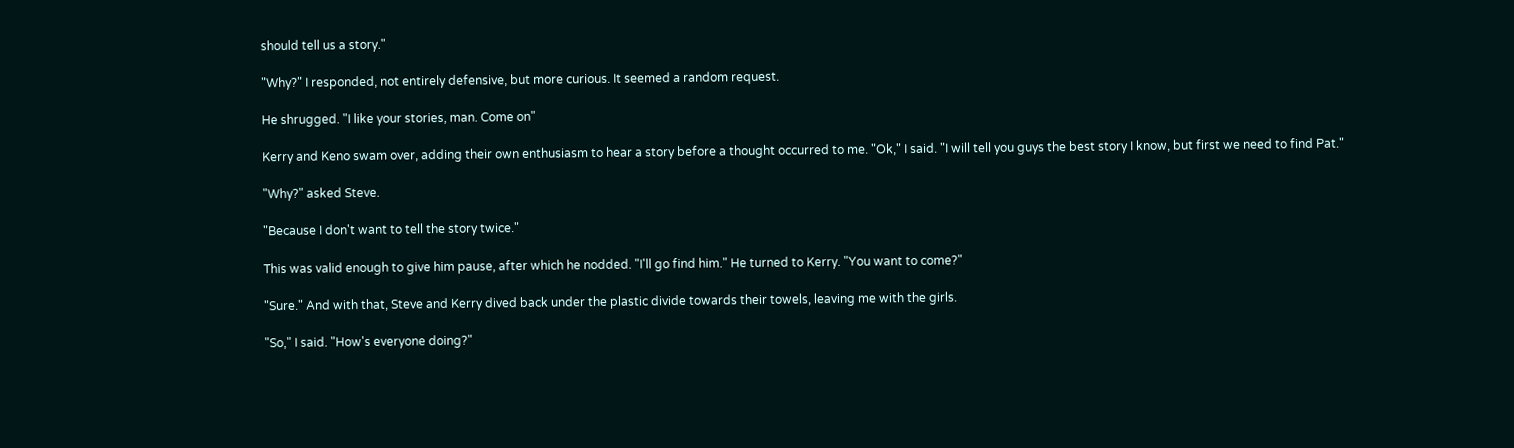should tell us a story."

"Why?" I responded, not entirely defensive, but more curious. It seemed a random request.

He shrugged. "I like your stories, man. Come on"

Kerry and Keno swam over, adding their own enthusiasm to hear a story before a thought occurred to me. "Ok," I said. "I will tell you guys the best story I know, but first we need to find Pat."

"Why?" asked Steve.

"Because I don't want to tell the story twice."

This was valid enough to give him pause, after which he nodded. "I'll go find him." He turned to Kerry. "You want to come?"

"Sure." And with that, Steve and Kerry dived back under the plastic divide towards their towels, leaving me with the girls.

"So," I said. "How's everyone doing?"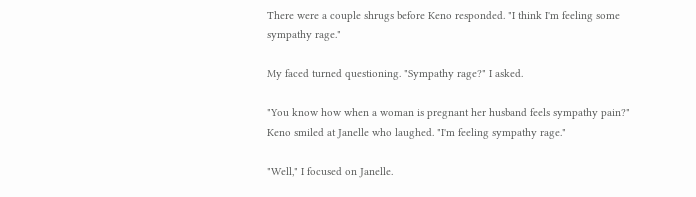There were a couple shrugs before Keno responded. "I think I'm feeling some sympathy rage."

My faced turned questioning. "Sympathy rage?" I asked.

"You know how when a woman is pregnant her husband feels sympathy pain?" Keno smiled at Janelle who laughed. "I'm feeling sympathy rage."

"Well," I focused on Janelle.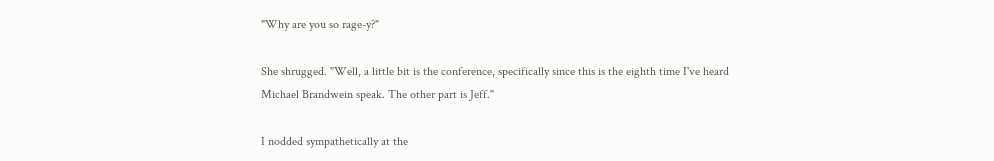"Why are you so rage-y?"

She shrugged. "Well, a little bit is the conference, specifically since this is the eighth time I've heard Michael Brandwein speak. The other part is Jeff."

I nodded sympathetically at the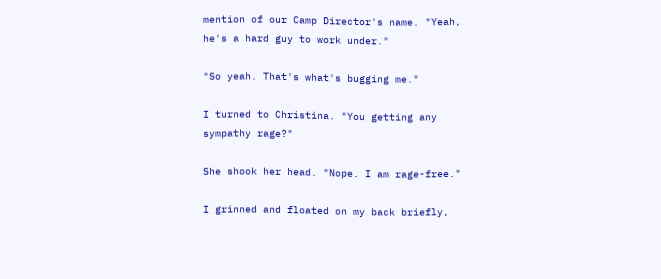mention of our Camp Director's name. "Yeah, he's a hard guy to work under."

"So yeah. That's what's bugging me."

I turned to Christina. "You getting any sympathy rage?"

She shook her head. "Nope. I am rage-free."

I grinned and floated on my back briefly,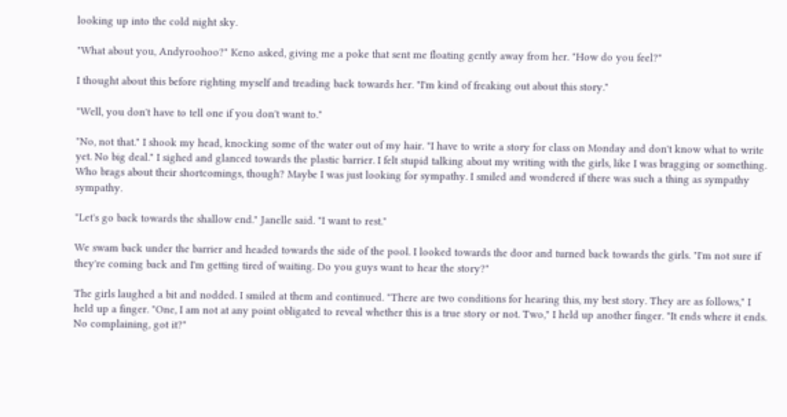looking up into the cold night sky.

"What about you, Andyroohoo?" Keno asked, giving me a poke that sent me floating gently away from her. "How do you feel?"

I thought about this before righting myself and treading back towards her. "I'm kind of freaking out about this story."

"Well, you don't have to tell one if you don't want to."

"No, not that." I shook my head, knocking some of the water out of my hair. "I have to write a story for class on Monday and don't know what to write yet. No big deal." I sighed and glanced towards the plastic barrier. I felt stupid talking about my writing with the girls, like I was bragging or something. Who brags about their shortcomings, though? Maybe I was just looking for sympathy. I smiled and wondered if there was such a thing as sympathy sympathy.

"Let's go back towards the shallow end." Janelle said. "I want to rest."

We swam back under the barrier and headed towards the side of the pool. I looked towards the door and turned back towards the girls. "I'm not sure if they're coming back and I'm getting tired of waiting. Do you guys want to hear the story?"

The girls laughed a bit and nodded. I smiled at them and continued. "There are two conditions for hearing this, my best story. They are as follows," I held up a finger. "One, I am not at any point obligated to reveal whether this is a true story or not. Two," I held up another finger. "It ends where it ends. No complaining, got it?"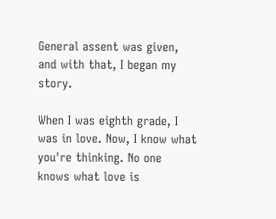General assent was given, and with that, I began my story.

When I was eighth grade, I was in love. Now, I know what you're thinking. No one knows what love is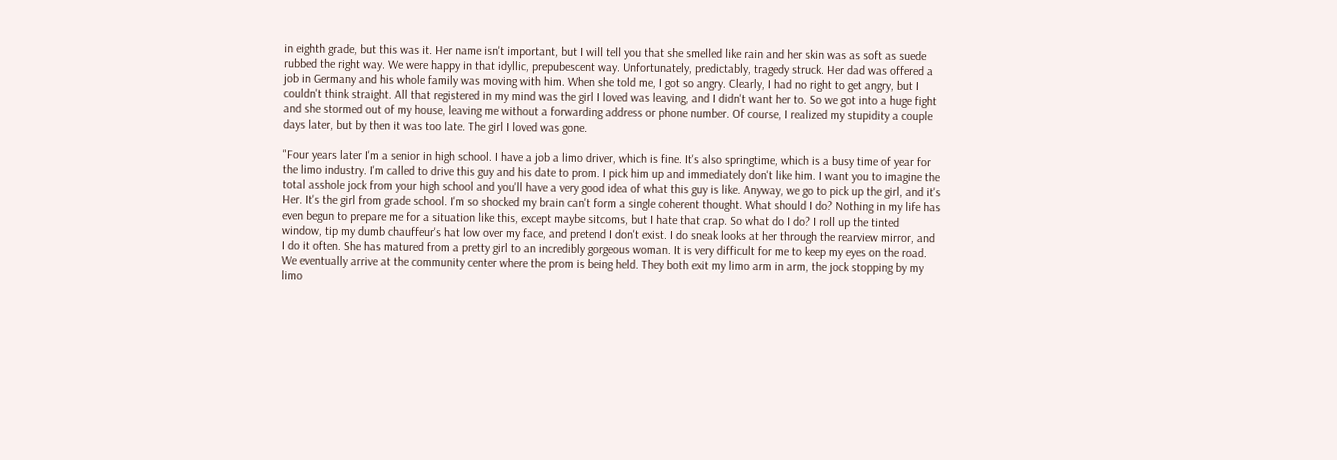in eighth grade, but this was it. Her name isn't important, but I will tell you that she smelled like rain and her skin was as soft as suede rubbed the right way. We were happy in that idyllic, prepubescent way. Unfortunately, predictably, tragedy struck. Her dad was offered a job in Germany and his whole family was moving with him. When she told me, I got so angry. Clearly, I had no right to get angry, but I couldn't think straight. All that registered in my mind was the girl I loved was leaving, and I didn't want her to. So we got into a huge fight and she stormed out of my house, leaving me without a forwarding address or phone number. Of course, I realized my stupidity a couple days later, but by then it was too late. The girl I loved was gone.

"Four years later I'm a senior in high school. I have a job a limo driver, which is fine. It's also springtime, which is a busy time of year for the limo industry. I'm called to drive this guy and his date to prom. I pick him up and immediately don't like him. I want you to imagine the total asshole jock from your high school and you'll have a very good idea of what this guy is like. Anyway, we go to pick up the girl, and it's Her. It's the girl from grade school. I'm so shocked my brain can't form a single coherent thought. What should I do? Nothing in my life has even begun to prepare me for a situation like this, except maybe sitcoms, but I hate that crap. So what do I do? I roll up the tinted window, tip my dumb chauffeur's hat low over my face, and pretend I don't exist. I do sneak looks at her through the rearview mirror, and I do it often. She has matured from a pretty girl to an incredibly gorgeous woman. It is very difficult for me to keep my eyes on the road. We eventually arrive at the community center where the prom is being held. They both exit my limo arm in arm, the jock stopping by my limo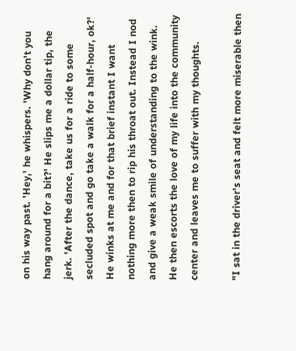on his way past. 'Hey,' he whispers. 'Why don't you hang around for a bit?' He slips me a dollar tip, the jerk. 'After the dance, take us for a ride to some secluded spot and go take a walk for a half-hour, ok?' He winks at me and for that brief instant I want nothing more then to rip his throat out. Instead I nod and give a weak smile of understanding to the wink. He then escorts the love of my life into the community center and leaves me to suffer with my thoughts.

"I sat in the driver's seat and felt more miserable then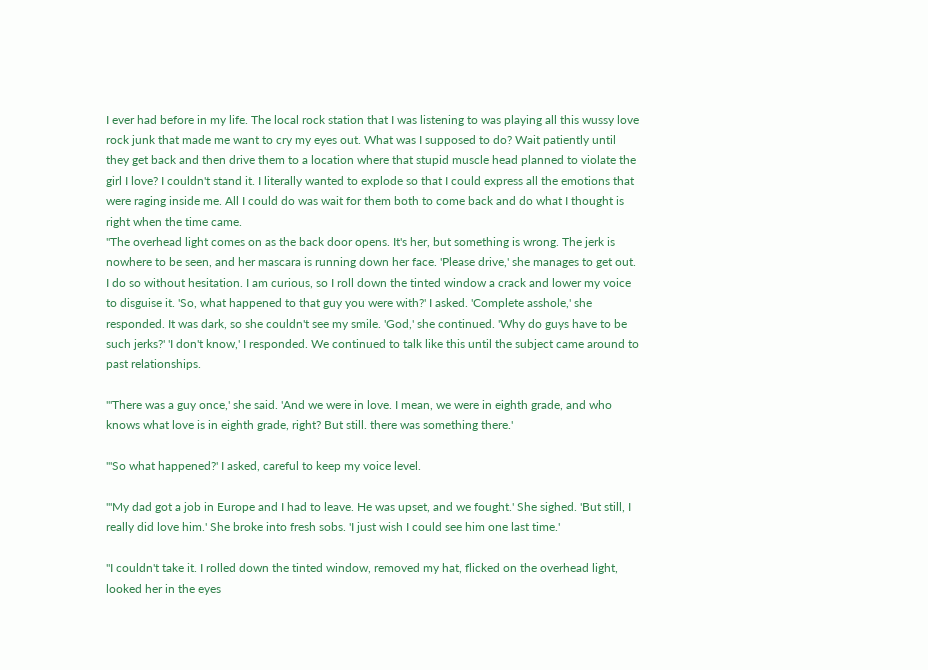I ever had before in my life. The local rock station that I was listening to was playing all this wussy love rock junk that made me want to cry my eyes out. What was I supposed to do? Wait patiently until they get back and then drive them to a location where that stupid muscle head planned to violate the girl I love? I couldn't stand it. I literally wanted to explode so that I could express all the emotions that were raging inside me. All I could do was wait for them both to come back and do what I thought is right when the time came.
"The overhead light comes on as the back door opens. It's her, but something is wrong. The jerk is nowhere to be seen, and her mascara is running down her face. 'Please drive,' she manages to get out. I do so without hesitation. I am curious, so I roll down the tinted window a crack and lower my voice to disguise it. 'So, what happened to that guy you were with?' I asked. 'Complete asshole,' she responded. It was dark, so she couldn't see my smile. 'God,' she continued. 'Why do guys have to be such jerks?' 'I don't know,' I responded. We continued to talk like this until the subject came around to past relationships.

"'There was a guy once,' she said. 'And we were in love. I mean, we were in eighth grade, and who knows what love is in eighth grade, right? But still. there was something there.'

"'So what happened?' I asked, careful to keep my voice level.

"'My dad got a job in Europe and I had to leave. He was upset, and we fought.' She sighed. 'But still, I really did love him.' She broke into fresh sobs. 'I just wish I could see him one last time.'

"I couldn't take it. I rolled down the tinted window, removed my hat, flicked on the overhead light, looked her in the eyes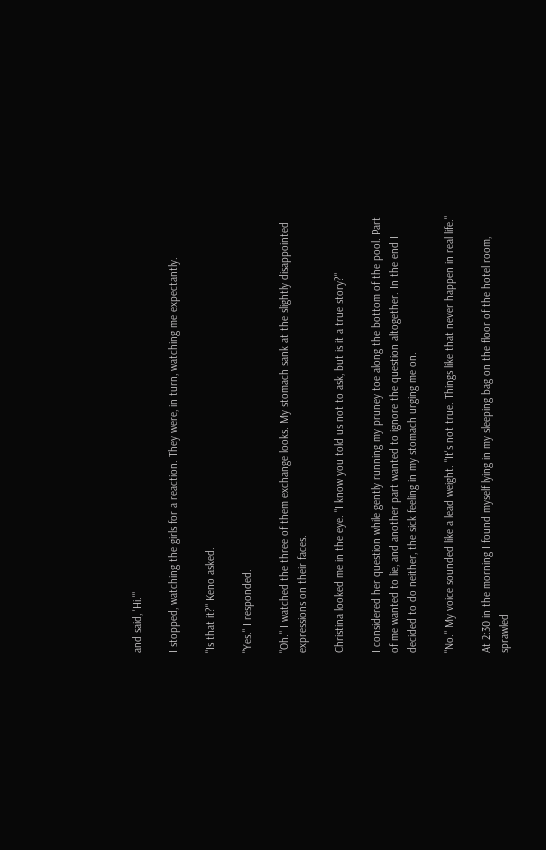and said, 'Hi.'"

I stopped, watching the girls for a reaction. They were, in turn, watching me expectantly.

"Is that it?" Keno asked.

"Yes." I responded.

"Oh." I watched the three of them exchange looks. My stomach sank at the slightly disappointed expressions on their faces.

Christina looked me in the eye. "I know you told us not to ask, but is it a true story?"

I considered her question while gently running my pruney toe along the bottom of the pool. Part of me wanted to lie, and another part wanted to ignore the question altogether. In the end I decided to do neither, the sick feeling in my stomach urging me on.

"No." My voice sounded like a lead weight. "It's not true. Things like that never happen in real life."

At 2:30 in the morning I found myself lying in my sleeping bag on the floor of the hotel room, sprawled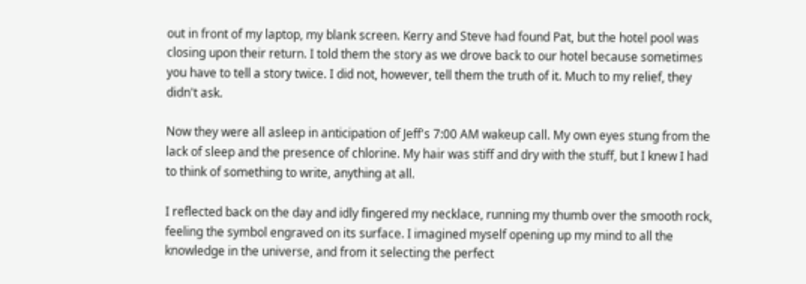out in front of my laptop, my blank screen. Kerry and Steve had found Pat, but the hotel pool was closing upon their return. I told them the story as we drove back to our hotel because sometimes you have to tell a story twice. I did not, however, tell them the truth of it. Much to my relief, they didn't ask.

Now they were all asleep in anticipation of Jeff's 7:00 AM wakeup call. My own eyes stung from the lack of sleep and the presence of chlorine. My hair was stiff and dry with the stuff, but I knew I had to think of something to write, anything at all.

I reflected back on the day and idly fingered my necklace, running my thumb over the smooth rock, feeling the symbol engraved on its surface. I imagined myself opening up my mind to all the knowledge in the universe, and from it selecting the perfect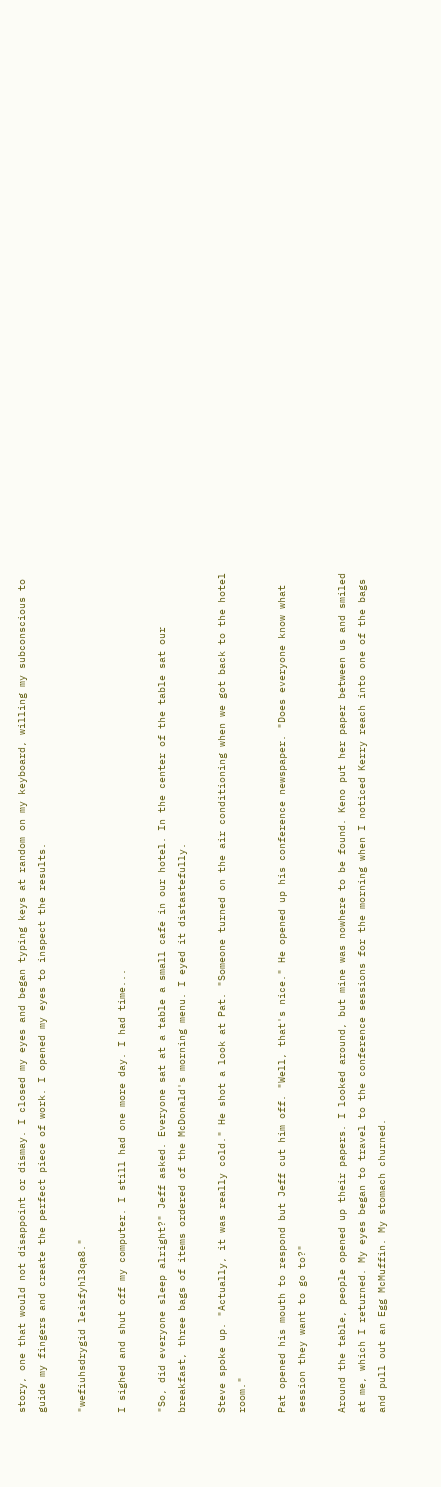story, one that would not disappoint or dismay. I closed my eyes and began typing keys at random on my keyboard, willing my subconscious to guide my fingers and create the perfect piece of work. I opened my eyes to inspect the results.

"wefiuhsdrygid leisfyhl3qa8."

I sighed and shut off my computer. I still had one more day. I had time...

"So, did everyone sleep alright?" Jeff asked. Everyone sat at a table a small cafe in our hotel. In the center of the table sat our breakfast, three bags of items ordered of the McDonald's morning menu. I eyed it distastefully.

Steve spoke up. "Actually, it was really cold." He shot a look at Pat. "Someone turned on the air conditioning when we got back to the hotel room."

Pat opened his mouth to respond but Jeff cut him off. "Well, that's nice." He opened up his conference newspaper. "Does everyone know what session they want to go to?"

Around the table, people opened up their papers. I looked around, but mine was nowhere to be found. Keno put her paper between us and smiled at me, which I returned. My eyes began to travel to the conference sessions for the morning when I noticed Kerry reach into one of the bags and pull out an Egg McMuffin. My stomach churned.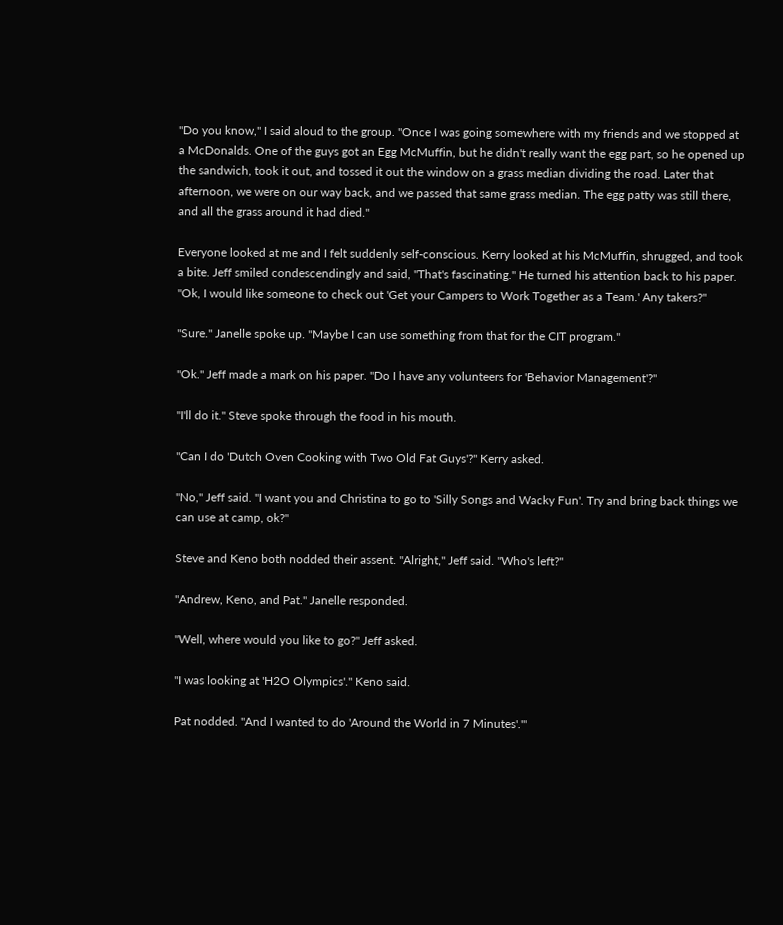"Do you know," I said aloud to the group. "Once I was going somewhere with my friends and we stopped at a McDonalds. One of the guys got an Egg McMuffin, but he didn't really want the egg part, so he opened up the sandwich, took it out, and tossed it out the window on a grass median dividing the road. Later that afternoon, we were on our way back, and we passed that same grass median. The egg patty was still there, and all the grass around it had died."

Everyone looked at me and I felt suddenly self-conscious. Kerry looked at his McMuffin, shrugged, and took a bite. Jeff smiled condescendingly and said, "That's fascinating." He turned his attention back to his paper. "Ok, I would like someone to check out 'Get your Campers to Work Together as a Team.' Any takers?"

"Sure." Janelle spoke up. "Maybe I can use something from that for the CIT program."

"Ok." Jeff made a mark on his paper. "Do I have any volunteers for 'Behavior Management'?"

"I'll do it." Steve spoke through the food in his mouth.

"Can I do 'Dutch Oven Cooking with Two Old Fat Guys'?" Kerry asked.

"No," Jeff said. "I want you and Christina to go to 'Silly Songs and Wacky Fun'. Try and bring back things we can use at camp, ok?"

Steve and Keno both nodded their assent. "Alright," Jeff said. "Who's left?"

"Andrew, Keno, and Pat." Janelle responded.

"Well, where would you like to go?" Jeff asked.

"I was looking at 'H2O Olympics'." Keno said.

Pat nodded. "And I wanted to do 'Around the World in 7 Minutes'."'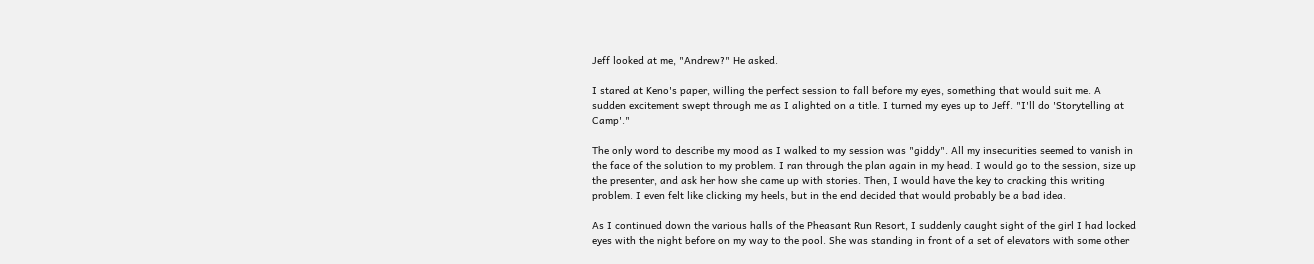Jeff looked at me, "Andrew?" He asked.

I stared at Keno's paper, willing the perfect session to fall before my eyes, something that would suit me. A sudden excitement swept through me as I alighted on a title. I turned my eyes up to Jeff. "I'll do 'Storytelling at Camp'."

The only word to describe my mood as I walked to my session was "giddy". All my insecurities seemed to vanish in the face of the solution to my problem. I ran through the plan again in my head. I would go to the session, size up the presenter, and ask her how she came up with stories. Then, I would have the key to cracking this writing problem. I even felt like clicking my heels, but in the end decided that would probably be a bad idea.

As I continued down the various halls of the Pheasant Run Resort, I suddenly caught sight of the girl I had locked eyes with the night before on my way to the pool. She was standing in front of a set of elevators with some other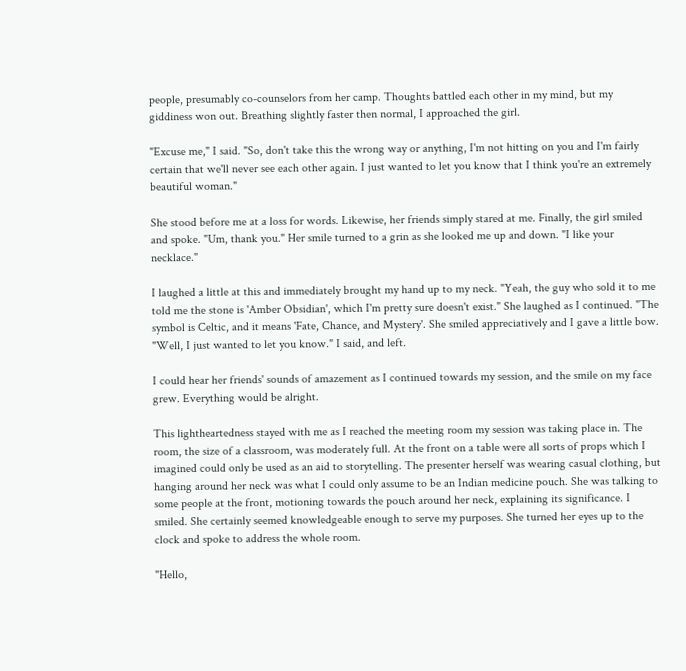people, presumably co-counselors from her camp. Thoughts battled each other in my mind, but my giddiness won out. Breathing slightly faster then normal, I approached the girl.

"Excuse me," I said. "So, don't take this the wrong way or anything, I'm not hitting on you and I'm fairly certain that we'll never see each other again. I just wanted to let you know that I think you're an extremely beautiful woman."

She stood before me at a loss for words. Likewise, her friends simply stared at me. Finally, the girl smiled and spoke. "Um, thank you." Her smile turned to a grin as she looked me up and down. "I like your necklace."

I laughed a little at this and immediately brought my hand up to my neck. "Yeah, the guy who sold it to me told me the stone is 'Amber Obsidian', which I'm pretty sure doesn't exist." She laughed as I continued. "The symbol is Celtic, and it means 'Fate, Chance, and Mystery'. She smiled appreciatively and I gave a little bow. "Well, I just wanted to let you know." I said, and left.

I could hear her friends' sounds of amazement as I continued towards my session, and the smile on my face grew. Everything would be alright.

This lightheartedness stayed with me as I reached the meeting room my session was taking place in. The room, the size of a classroom, was moderately full. At the front on a table were all sorts of props which I imagined could only be used as an aid to storytelling. The presenter herself was wearing casual clothing, but hanging around her neck was what I could only assume to be an Indian medicine pouch. She was talking to some people at the front, motioning towards the pouch around her neck, explaining its significance. I smiled. She certainly seemed knowledgeable enough to serve my purposes. She turned her eyes up to the clock and spoke to address the whole room.

"Hello,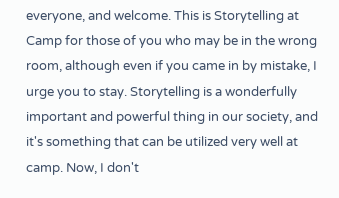everyone, and welcome. This is Storytelling at Camp for those of you who may be in the wrong room, although even if you came in by mistake, I urge you to stay. Storytelling is a wonderfully important and powerful thing in our society, and it's something that can be utilized very well at camp. Now, I don't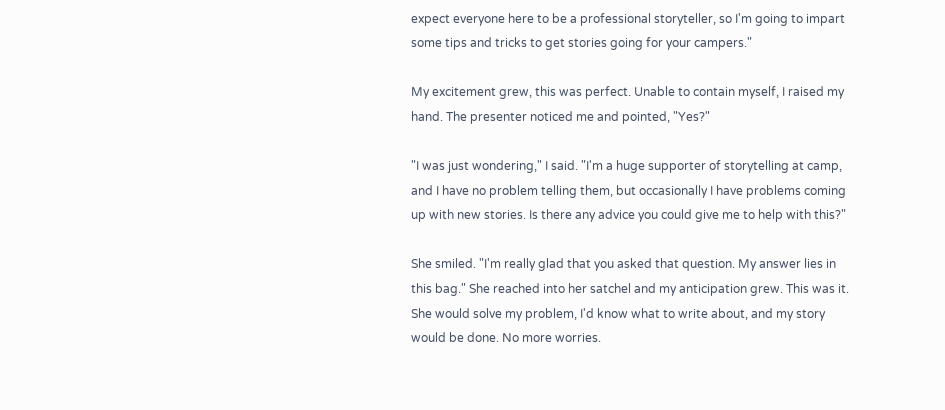expect everyone here to be a professional storyteller, so I'm going to impart some tips and tricks to get stories going for your campers."

My excitement grew, this was perfect. Unable to contain myself, I raised my hand. The presenter noticed me and pointed, "Yes?"

"I was just wondering," I said. "I'm a huge supporter of storytelling at camp, and I have no problem telling them, but occasionally I have problems coming up with new stories. Is there any advice you could give me to help with this?"

She smiled. "I'm really glad that you asked that question. My answer lies in this bag." She reached into her satchel and my anticipation grew. This was it. She would solve my problem, I'd know what to write about, and my story would be done. No more worries.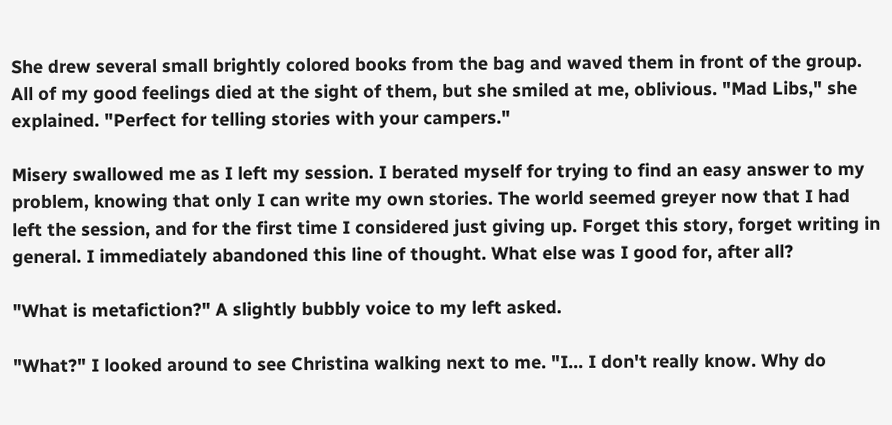She drew several small brightly colored books from the bag and waved them in front of the group. All of my good feelings died at the sight of them, but she smiled at me, oblivious. "Mad Libs," she explained. "Perfect for telling stories with your campers."

Misery swallowed me as I left my session. I berated myself for trying to find an easy answer to my problem, knowing that only I can write my own stories. The world seemed greyer now that I had left the session, and for the first time I considered just giving up. Forget this story, forget writing in general. I immediately abandoned this line of thought. What else was I good for, after all?

"What is metafiction?" A slightly bubbly voice to my left asked.

"What?" I looked around to see Christina walking next to me. "I... I don't really know. Why do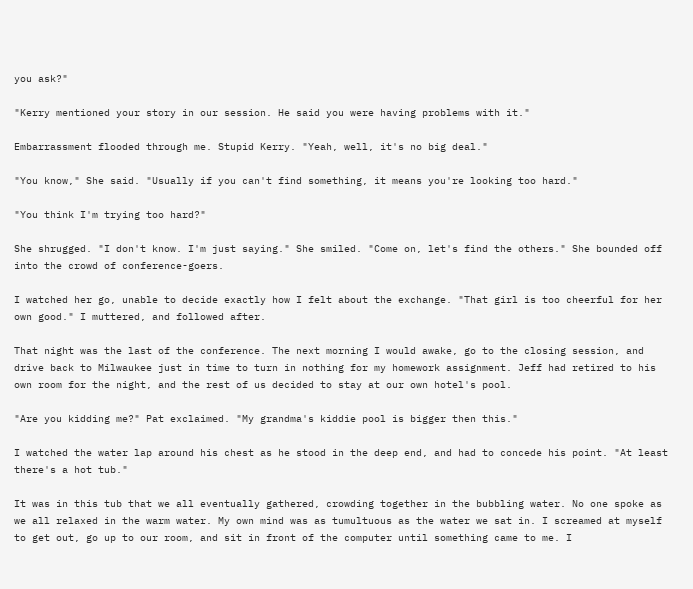you ask?"

"Kerry mentioned your story in our session. He said you were having problems with it."

Embarrassment flooded through me. Stupid Kerry. "Yeah, well, it's no big deal."

"You know," She said. "Usually if you can't find something, it means you're looking too hard."

"You think I'm trying too hard?"

She shrugged. "I don't know. I'm just saying." She smiled. "Come on, let's find the others." She bounded off into the crowd of conference-goers.

I watched her go, unable to decide exactly how I felt about the exchange. "That girl is too cheerful for her own good." I muttered, and followed after.

That night was the last of the conference. The next morning I would awake, go to the closing session, and drive back to Milwaukee just in time to turn in nothing for my homework assignment. Jeff had retired to his own room for the night, and the rest of us decided to stay at our own hotel's pool.

"Are you kidding me?" Pat exclaimed. "My grandma's kiddie pool is bigger then this."

I watched the water lap around his chest as he stood in the deep end, and had to concede his point. "At least there's a hot tub."

It was in this tub that we all eventually gathered, crowding together in the bubbling water. No one spoke as we all relaxed in the warm water. My own mind was as tumultuous as the water we sat in. I screamed at myself to get out, go up to our room, and sit in front of the computer until something came to me. I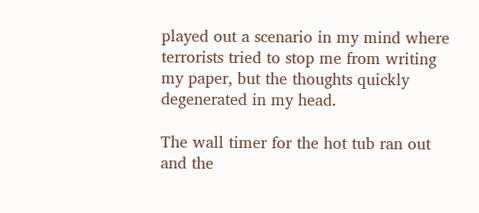played out a scenario in my mind where terrorists tried to stop me from writing my paper, but the thoughts quickly degenerated in my head.

The wall timer for the hot tub ran out and the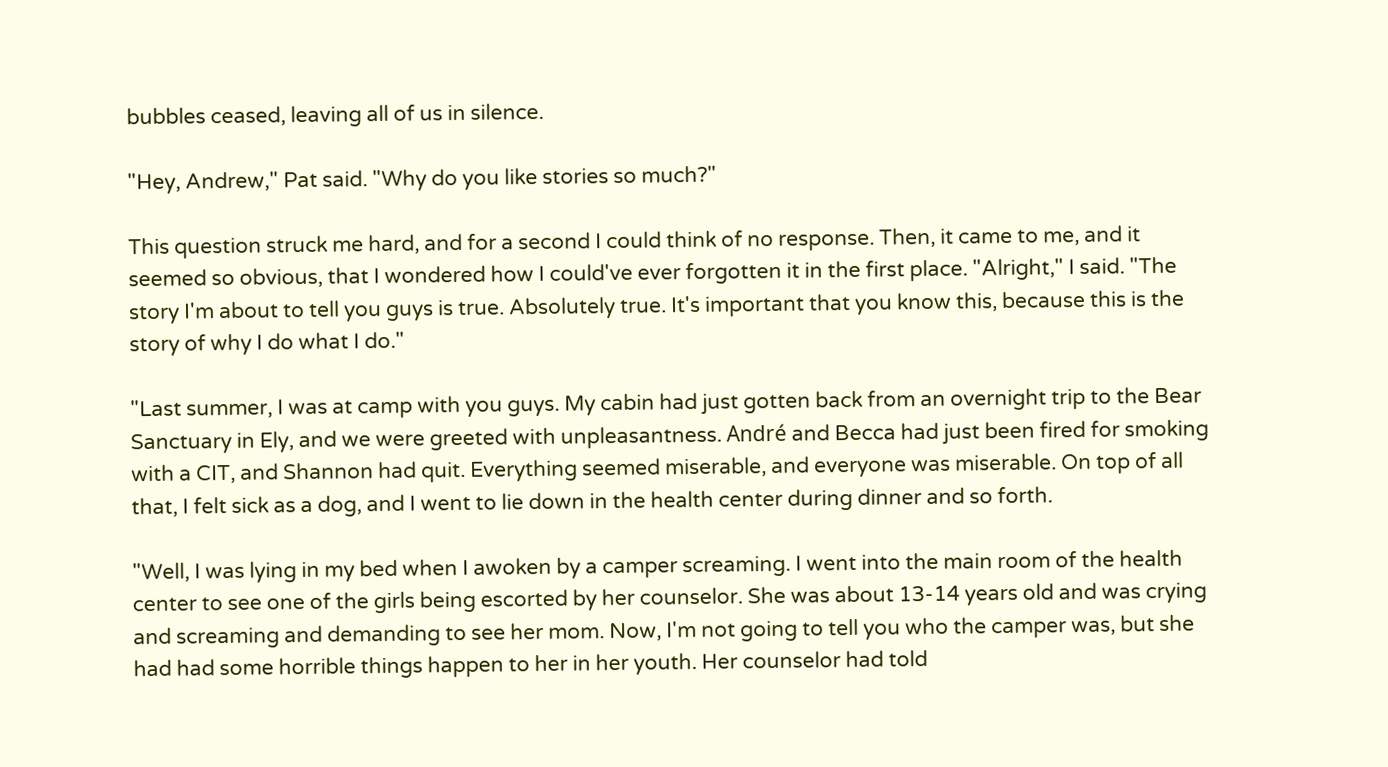bubbles ceased, leaving all of us in silence.

"Hey, Andrew," Pat said. "Why do you like stories so much?"

This question struck me hard, and for a second I could think of no response. Then, it came to me, and it seemed so obvious, that I wondered how I could've ever forgotten it in the first place. "Alright," I said. "The story I'm about to tell you guys is true. Absolutely true. It's important that you know this, because this is the story of why I do what I do."

"Last summer, I was at camp with you guys. My cabin had just gotten back from an overnight trip to the Bear Sanctuary in Ely, and we were greeted with unpleasantness. André and Becca had just been fired for smoking with a CIT, and Shannon had quit. Everything seemed miserable, and everyone was miserable. On top of all that, I felt sick as a dog, and I went to lie down in the health center during dinner and so forth.

"Well, I was lying in my bed when I awoken by a camper screaming. I went into the main room of the health center to see one of the girls being escorted by her counselor. She was about 13-14 years old and was crying and screaming and demanding to see her mom. Now, I'm not going to tell you who the camper was, but she had had some horrible things happen to her in her youth. Her counselor had told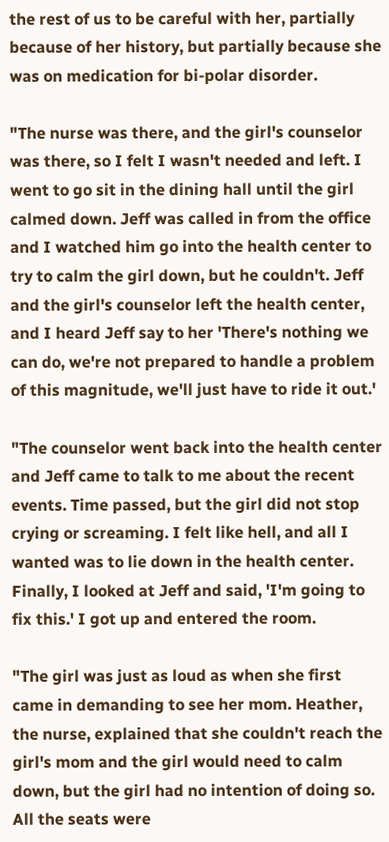the rest of us to be careful with her, partially because of her history, but partially because she was on medication for bi-polar disorder.

"The nurse was there, and the girl's counselor was there, so I felt I wasn't needed and left. I went to go sit in the dining hall until the girl calmed down. Jeff was called in from the office and I watched him go into the health center to try to calm the girl down, but he couldn't. Jeff and the girl's counselor left the health center, and I heard Jeff say to her 'There's nothing we can do, we're not prepared to handle a problem of this magnitude, we'll just have to ride it out.'

"The counselor went back into the health center and Jeff came to talk to me about the recent events. Time passed, but the girl did not stop crying or screaming. I felt like hell, and all I wanted was to lie down in the health center. Finally, I looked at Jeff and said, 'I'm going to fix this.' I got up and entered the room.

"The girl was just as loud as when she first came in demanding to see her mom. Heather, the nurse, explained that she couldn't reach the girl's mom and the girl would need to calm down, but the girl had no intention of doing so. All the seats were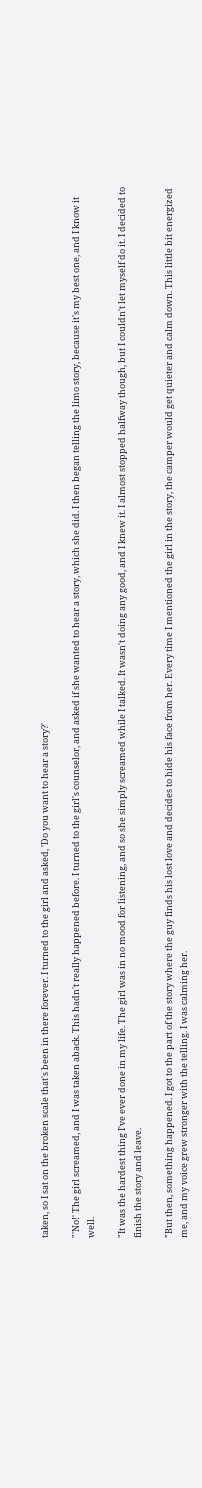taken, so I sat on the broken scale that's been in there forever. I turned to the girl and asked, 'Do you want to hear a story?'

"'No!' The girl screamed, and I was taken aback. This hadn't really happened before. I turned to the girl's counselor, and asked if she wanted to hear a story, which she did. I then began telling the limo story, because it's my best one, and I know it well.

"It was the hardest thing I've ever done in my life. The girl was in no mood for listening, and so she simply screamed while I talked. It wasn't doing any good, and I knew it. I almost stopped halfway though, but I couldn't let myself do it. I decided to finish the story and leave.

"But then, something happened. I got to the part of the story where the guy finds his lost love and decides to hide his face from her. Every time I mentioned the girl in the story, the camper would get quieter and calm down. This little bit energized me, and my voice grew stronger with the telling. I was calming her.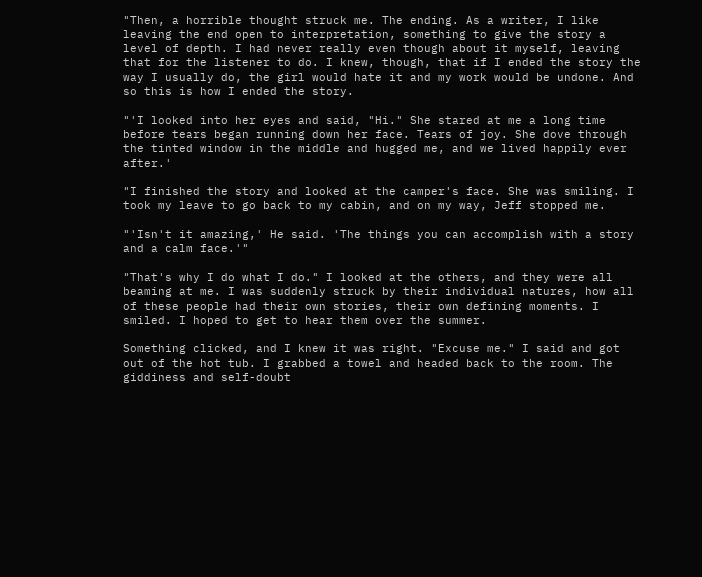"Then, a horrible thought struck me. The ending. As a writer, I like leaving the end open to interpretation, something to give the story a level of depth. I had never really even though about it myself, leaving that for the listener to do. I knew, though, that if I ended the story the way I usually do, the girl would hate it and my work would be undone. And so this is how I ended the story.

"'I looked into her eyes and said, "Hi." She stared at me a long time before tears began running down her face. Tears of joy. She dove through the tinted window in the middle and hugged me, and we lived happily ever after.'

"I finished the story and looked at the camper's face. She was smiling. I took my leave to go back to my cabin, and on my way, Jeff stopped me.

"'Isn't it amazing,' He said. 'The things you can accomplish with a story and a calm face.'"

"That's why I do what I do." I looked at the others, and they were all beaming at me. I was suddenly struck by their individual natures, how all of these people had their own stories, their own defining moments. I smiled. I hoped to get to hear them over the summer.

Something clicked, and I knew it was right. "Excuse me." I said and got out of the hot tub. I grabbed a towel and headed back to the room. The giddiness and self-doubt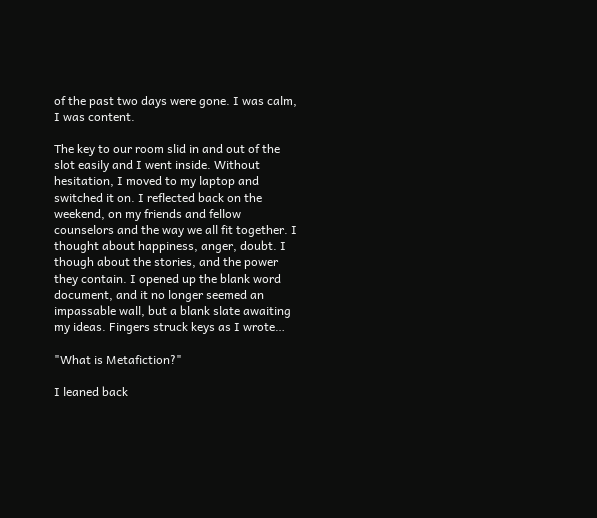of the past two days were gone. I was calm, I was content.

The key to our room slid in and out of the slot easily and I went inside. Without hesitation, I moved to my laptop and switched it on. I reflected back on the weekend, on my friends and fellow counselors and the way we all fit together. I thought about happiness, anger, doubt. I though about the stories, and the power they contain. I opened up the blank word document, and it no longer seemed an impassable wall, but a blank slate awaiting my ideas. Fingers struck keys as I wrote…

"What is Metafiction?"

I leaned back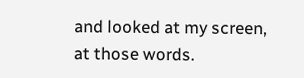and looked at my screen, at those words.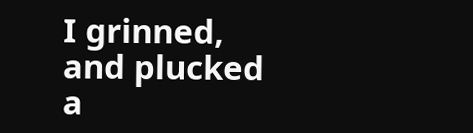I grinned, and plucked a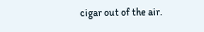cigar out of the air.